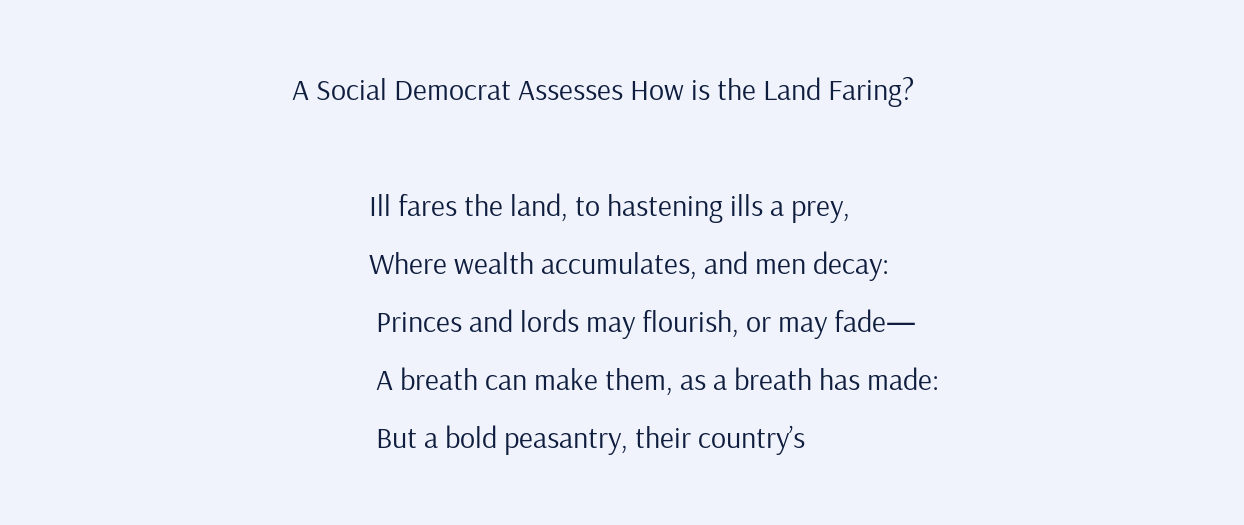A Social Democrat Assesses How is the Land Faring?

           Ill fares the land, to hastening ills a prey,
           Where wealth accumulates, and men decay:
            Princes and lords may flourish, or may fade—
            A breath can make them, as a breath has made:
            But a bold peasantry, their country’s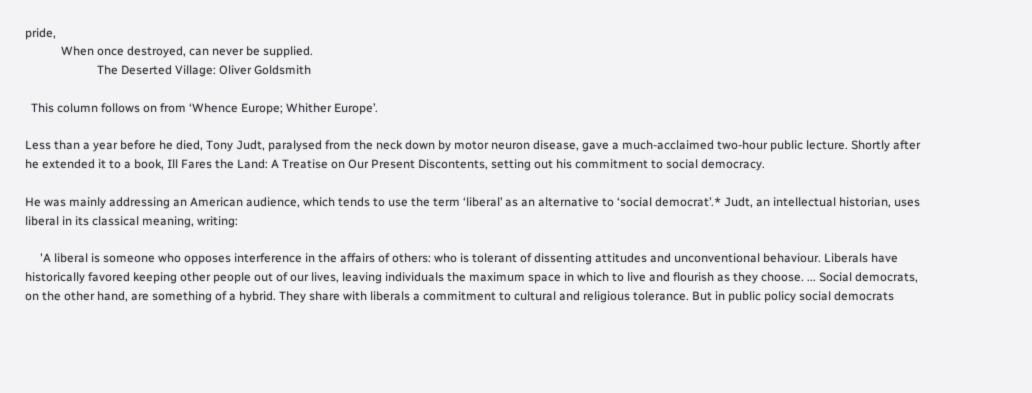pride,
            When once destroyed, can never be supplied.
                        The Deserted Village: Oliver Goldsmith

  This column follows on from ‘Whence Europe; Whither Europe’.

Less than a year before he died, Tony Judt, paralysed from the neck down by motor neuron disease, gave a much-acclaimed two-hour public lecture. Shortly after he extended it to a book, Ill Fares the Land: A Treatise on Our Present Discontents, setting out his commitment to social democracy.

He was mainly addressing an American audience, which tends to use the term ‘liberal’ as an alternative to ‘social democrat’.* Judt, an intellectual historian, uses liberal in its classical meaning, writing:

     'A liberal is someone who opposes interference in the affairs of others: who is tolerant of dissenting attitudes and unconventional behaviour. Liberals have historically favored keeping other people out of our lives, leaving individuals the maximum space in which to live and flourish as they choose. ... Social democrats, on the other hand, are something of a hybrid. They share with liberals a commitment to cultural and religious tolerance. But in public policy social democrats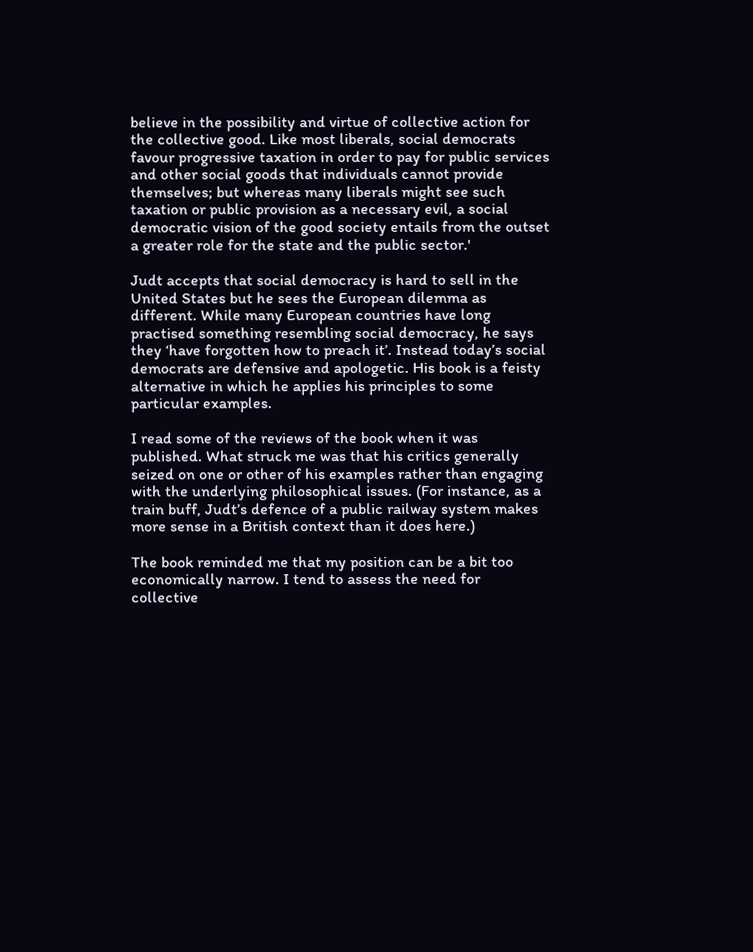believe in the possibility and virtue of collective action for the collective good. Like most liberals, social democrats favour progressive taxation in order to pay for public services and other social goods that individuals cannot provide themselves; but whereas many liberals might see such taxation or public provision as a necessary evil, a social democratic vision of the good society entails from the outset a greater role for the state and the public sector.'

Judt accepts that social democracy is hard to sell in the United States but he sees the European dilemma as different. While many European countries have long practised something resembling social democracy, he says they ‘have forgotten how to preach it’. Instead today’s social democrats are defensive and apologetic. His book is a feisty alternative in which he applies his principles to some particular examples.

I read some of the reviews of the book when it was published. What struck me was that his critics generally seized on one or other of his examples rather than engaging with the underlying philosophical issues. (For instance, as a train buff, Judt’s defence of a public railway system makes more sense in a British context than it does here.)

The book reminded me that my position can be a bit too economically narrow. I tend to assess the need for collective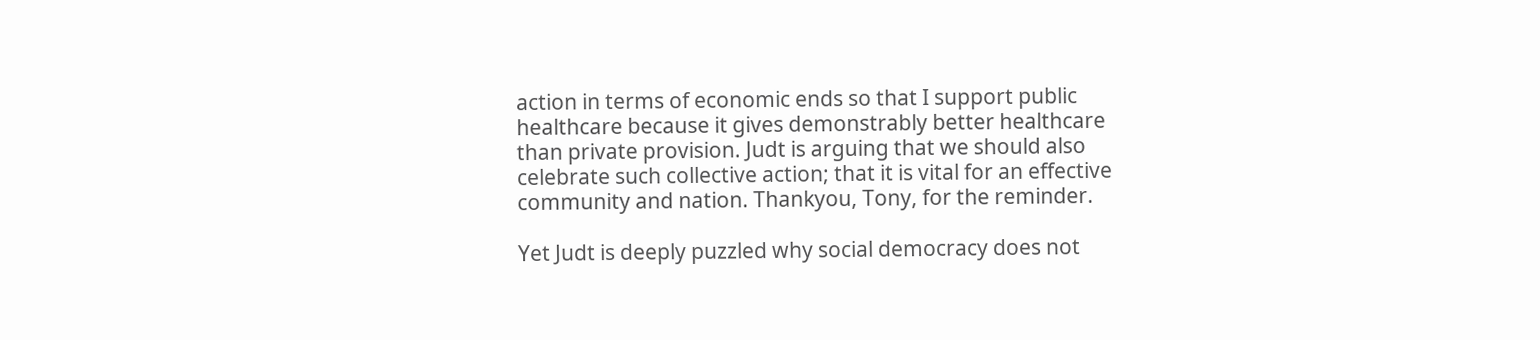action in terms of economic ends so that I support public healthcare because it gives demonstrably better healthcare than private provision. Judt is arguing that we should also celebrate such collective action; that it is vital for an effective community and nation. Thankyou, Tony, for the reminder.

Yet Judt is deeply puzzled why social democracy does not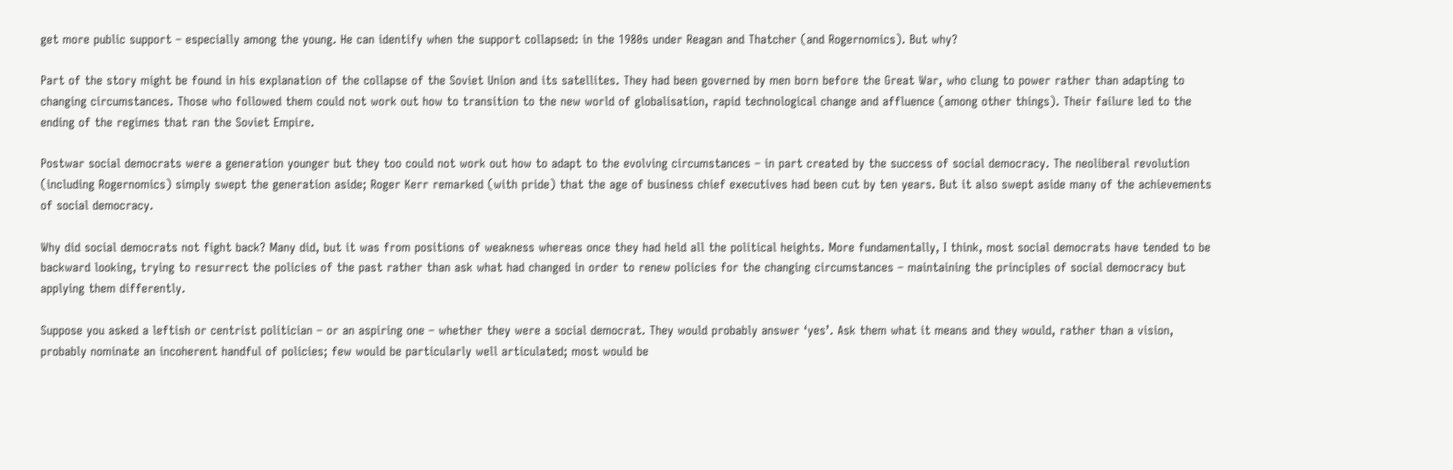get more public support – especially among the young. He can identify when the support collapsed: in the 1980s under Reagan and Thatcher (and Rogernomics). But why?

Part of the story might be found in his explanation of the collapse of the Soviet Union and its satellites. They had been governed by men born before the Great War, who clung to power rather than adapting to changing circumstances. Those who followed them could not work out how to transition to the new world of globalisation, rapid technological change and affluence (among other things). Their failure led to the ending of the regimes that ran the Soviet Empire.

Postwar social democrats were a generation younger but they too could not work out how to adapt to the evolving circumstances – in part created by the success of social democracy. The neoliberal revolution (including Rogernomics) simply swept the generation aside; Roger Kerr remarked (with pride) that the age of business chief executives had been cut by ten years. But it also swept aside many of the achievements of social democracy.

Why did social democrats not fight back? Many did, but it was from positions of weakness whereas once they had held all the political heights. More fundamentally, I think, most social democrats have tended to be backward looking, trying to resurrect the policies of the past rather than ask what had changed in order to renew policies for the changing circumstances – maintaining the principles of social democracy but applying them differently.

Suppose you asked a leftish or centrist politician – or an aspiring one – whether they were a social democrat. They would probably answer ‘yes’. Ask them what it means and they would, rather than a vision, probably nominate an incoherent handful of policies; few would be particularly well articulated; most would be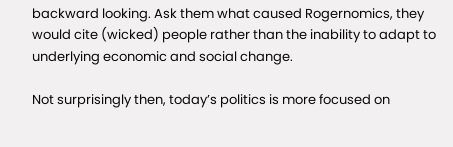backward looking. Ask them what caused Rogernomics, they would cite (wicked) people rather than the inability to adapt to underlying economic and social change.

Not surprisingly then, today’s politics is more focused on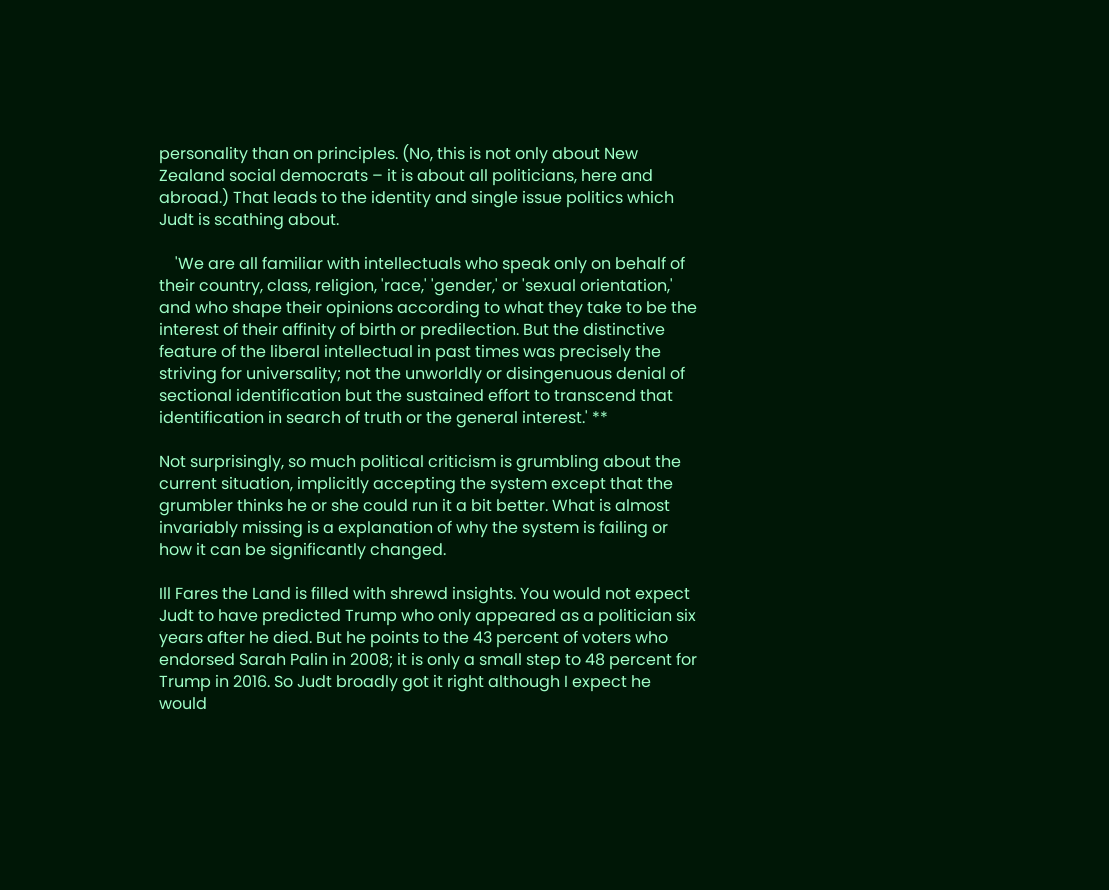personality than on principles. (No, this is not only about New Zealand social democrats – it is about all politicians, here and abroad.) That leads to the identity and single issue politics which Judt is scathing about.

    'We are all familiar with intellectuals who speak only on behalf of their country, class, religion, 'race,' 'gender,' or 'sexual orientation,' and who shape their opinions according to what they take to be the interest of their affinity of birth or predilection. But the distinctive feature of the liberal intellectual in past times was precisely the striving for universality; not the unworldly or disingenuous denial of sectional identification but the sustained effort to transcend that identification in search of truth or the general interest.' **

Not surprisingly, so much political criticism is grumbling about the current situation, implicitly accepting the system except that the grumbler thinks he or she could run it a bit better. What is almost invariably missing is a explanation of why the system is failing or how it can be significantly changed.

Ill Fares the Land is filled with shrewd insights. You would not expect Judt to have predicted Trump who only appeared as a politician six years after he died. But he points to the 43 percent of voters who endorsed Sarah Palin in 2008; it is only a small step to 48 percent for Trump in 2016. So Judt broadly got it right although I expect he would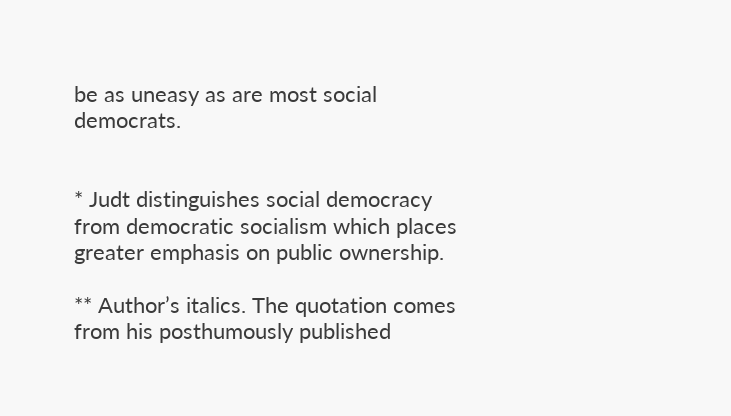be as uneasy as are most social democrats.


* Judt distinguishes social democracy from democratic socialism which places greater emphasis on public ownership.

** Author’s italics. The quotation comes from his posthumously published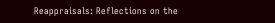Reappraisals: Reflections on the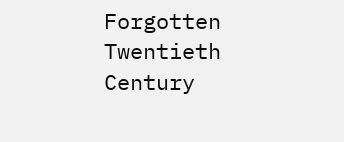Forgotten Twentieth Century